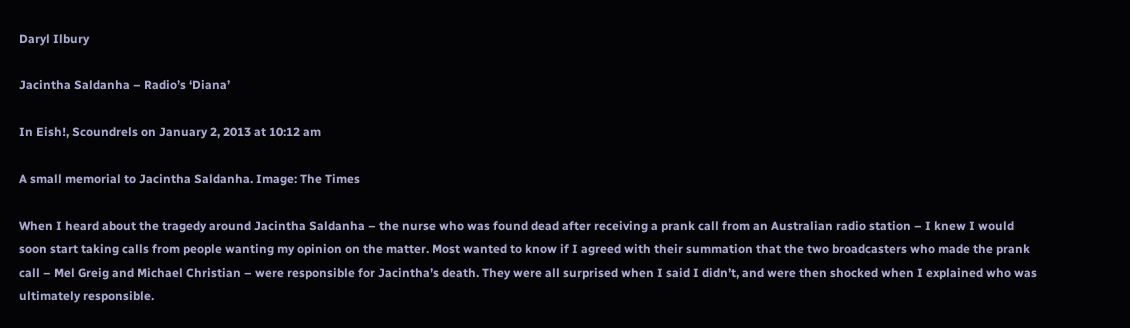Daryl Ilbury

Jacintha Saldanha – Radio’s ‘Diana’

In Eish!, Scoundrels on January 2, 2013 at 10:12 am

A small memorial to Jacintha Saldanha. Image: The Times

When I heard about the tragedy around Jacintha Saldanha – the nurse who was found dead after receiving a prank call from an Australian radio station – I knew I would soon start taking calls from people wanting my opinion on the matter. Most wanted to know if I agreed with their summation that the two broadcasters who made the prank call – Mel Greig and Michael Christian – were responsible for Jacintha’s death. They were all surprised when I said I didn’t, and were then shocked when I explained who was ultimately responsible.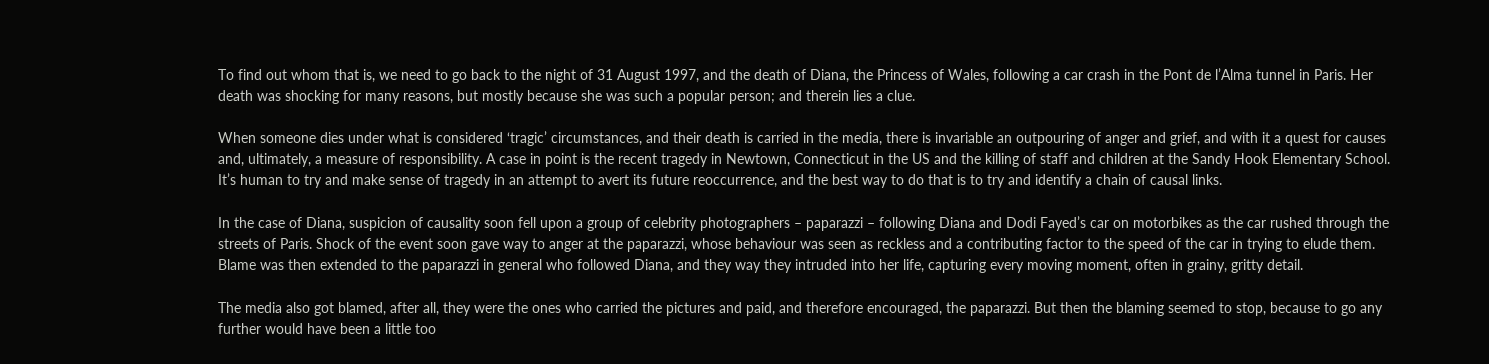To find out whom that is, we need to go back to the night of 31 August 1997, and the death of Diana, the Princess of Wales, following a car crash in the Pont de l’Alma tunnel in Paris. Her death was shocking for many reasons, but mostly because she was such a popular person; and therein lies a clue.

When someone dies under what is considered ‘tragic’ circumstances, and their death is carried in the media, there is invariable an outpouring of anger and grief, and with it a quest for causes and, ultimately, a measure of responsibility. A case in point is the recent tragedy in Newtown, Connecticut in the US and the killing of staff and children at the Sandy Hook Elementary School. It’s human to try and make sense of tragedy in an attempt to avert its future reoccurrence, and the best way to do that is to try and identify a chain of causal links.

In the case of Diana, suspicion of causality soon fell upon a group of celebrity photographers – paparazzi – following Diana and Dodi Fayed’s car on motorbikes as the car rushed through the streets of Paris. Shock of the event soon gave way to anger at the paparazzi, whose behaviour was seen as reckless and a contributing factor to the speed of the car in trying to elude them. Blame was then extended to the paparazzi in general who followed Diana, and they way they intruded into her life, capturing every moving moment, often in grainy, gritty detail.

The media also got blamed, after all, they were the ones who carried the pictures and paid, and therefore encouraged, the paparazzi. But then the blaming seemed to stop, because to go any further would have been a little too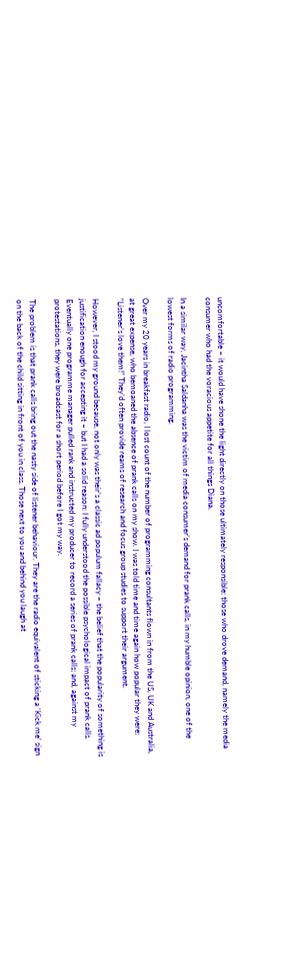uncomfortable – it would have shone the light directly on those ultimately responsible: those who drove demand, namely the media consumer who had the voracious appetite for all things Diana.

In a similar way, Jacintha Saldanha was the victim of media consumer’s demand for prank calls, in my humble opinion, one of the lowest forms of radio programming.

Over my 20 years in breakfast radio, I lost count of the number of programming consultants flown in from the US, UK and Australia, at great expense, who bemoaned the absence of prank calls on my show. I was told time and time again how popular they were: “Listener’s love them!” They’d often provide reams of research and focus group studies to support their argument.

However, I stood my ground because, not only was their’s a classic ad populum fallacy – the belief that the popularity of something is justification enough for accepting it – but I had a solid reason: I fully understood the possible psychological impact of prank calls. Eventually one programme manager pulled rank and instructed my producer to record a series of prank calls; and, against my protestations, they were broadcast for a short period before I got my way.

The problem is that prank calls bring out the nasty side of listener behaviour. They are the radio equivalent of sticking a ‘Kick me’ sign on the back of the child sitting in front of you in class. Those next to you and behind you laugh at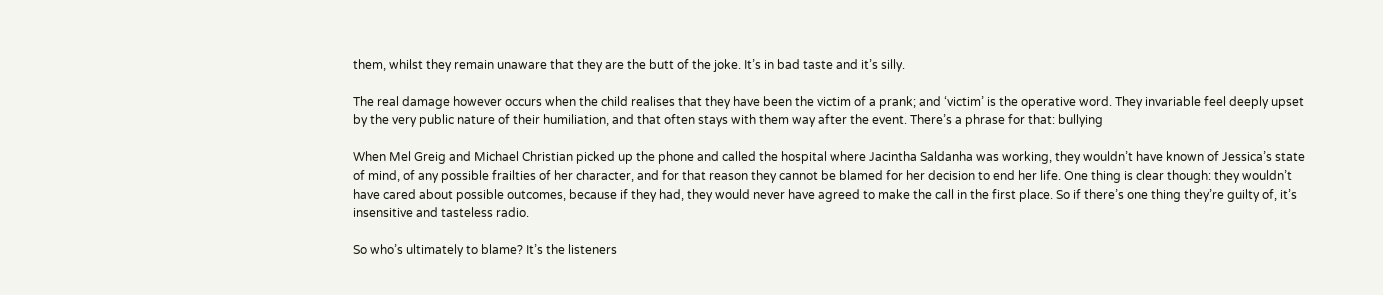them, whilst they remain unaware that they are the butt of the joke. It’s in bad taste and it’s silly.

The real damage however occurs when the child realises that they have been the victim of a prank; and ‘victim’ is the operative word. They invariable feel deeply upset by the very public nature of their humiliation, and that often stays with them way after the event. There’s a phrase for that: bullying

When Mel Greig and Michael Christian picked up the phone and called the hospital where Jacintha Saldanha was working, they wouldn’t have known of Jessica’s state of mind, of any possible frailties of her character, and for that reason they cannot be blamed for her decision to end her life. One thing is clear though: they wouldn’t have cared about possible outcomes, because if they had, they would never have agreed to make the call in the first place. So if there’s one thing they’re guilty of, it’s insensitive and tasteless radio.

So who’s ultimately to blame? It’s the listeners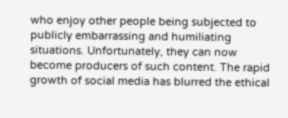who enjoy other people being subjected to publicly embarrassing and humiliating situations. Unfortunately, they can now become producers of such content. The rapid growth of social media has blurred the ethical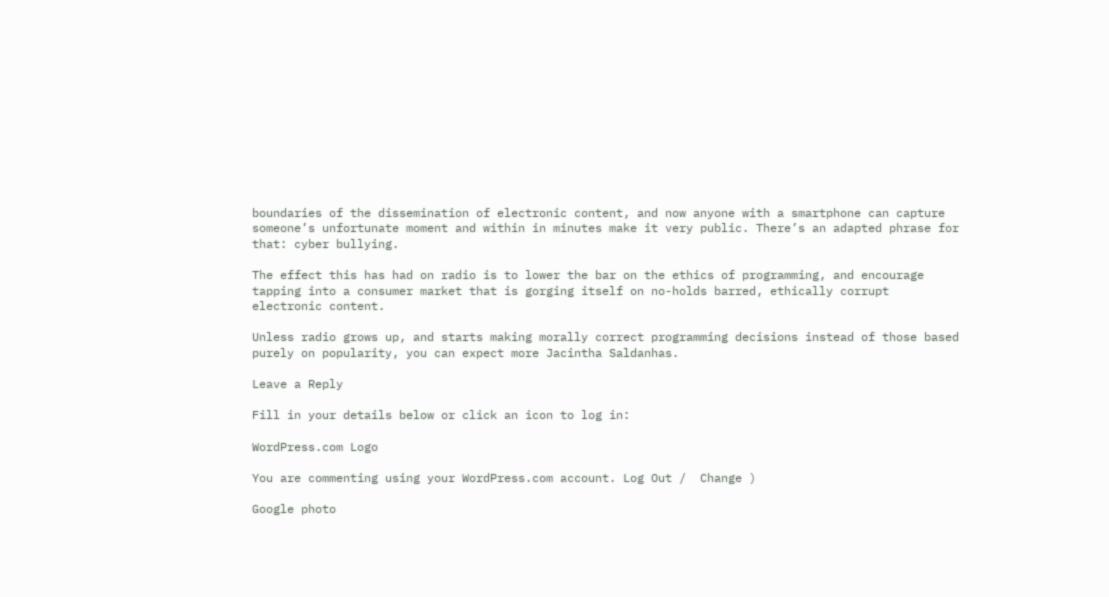boundaries of the dissemination of electronic content, and now anyone with a smartphone can capture someone’s unfortunate moment and within in minutes make it very public. There’s an adapted phrase for that: cyber bullying.

The effect this has had on radio is to lower the bar on the ethics of programming, and encourage tapping into a consumer market that is gorging itself on no-holds barred, ethically corrupt electronic content.

Unless radio grows up, and starts making morally correct programming decisions instead of those based purely on popularity, you can expect more Jacintha Saldanhas.

Leave a Reply

Fill in your details below or click an icon to log in:

WordPress.com Logo

You are commenting using your WordPress.com account. Log Out /  Change )

Google photo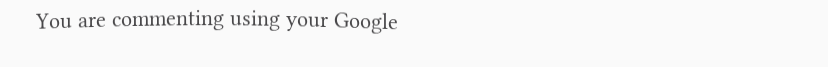You are commenting using your Google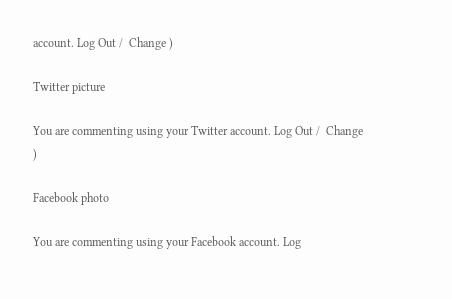account. Log Out /  Change )

Twitter picture

You are commenting using your Twitter account. Log Out /  Change )

Facebook photo

You are commenting using your Facebook account. Log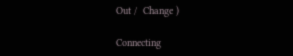Out /  Change )

Connecting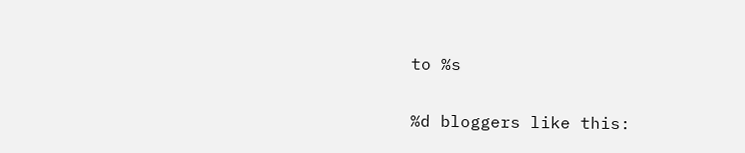to %s

%d bloggers like this: